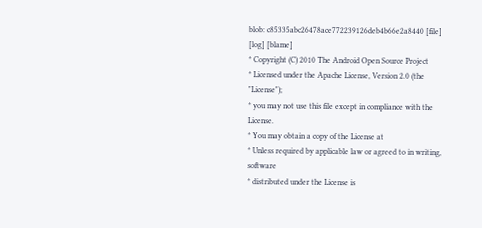blob: c85335abc26478ace772239126deb4b66e2a8440 [file] [log] [blame]
* Copyright (C) 2010 The Android Open Source Project
* Licensed under the Apache License, Version 2.0 (the "License");
* you may not use this file except in compliance with the License.
* You may obtain a copy of the License at
* Unless required by applicable law or agreed to in writing, software
* distributed under the License is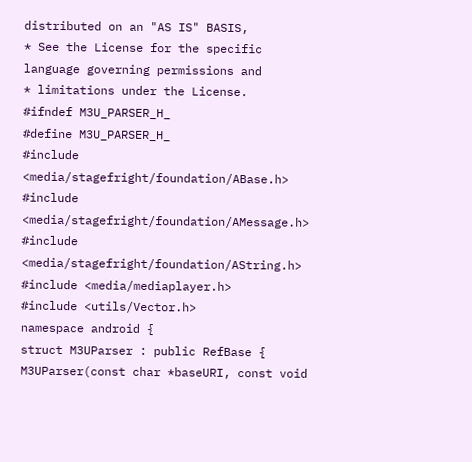distributed on an "AS IS" BASIS,
* See the License for the specific language governing permissions and
* limitations under the License.
#ifndef M3U_PARSER_H_
#define M3U_PARSER_H_
#include <media/stagefright/foundation/ABase.h>
#include <media/stagefright/foundation/AMessage.h>
#include <media/stagefright/foundation/AString.h>
#include <media/mediaplayer.h>
#include <utils/Vector.h>
namespace android {
struct M3UParser : public RefBase {
M3UParser(const char *baseURI, const void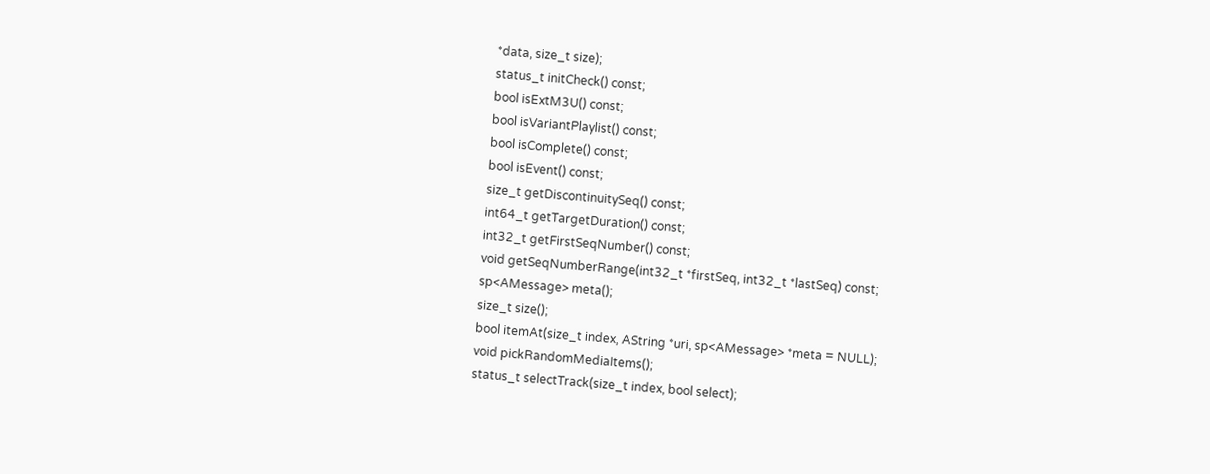*data, size_t size);
status_t initCheck() const;
bool isExtM3U() const;
bool isVariantPlaylist() const;
bool isComplete() const;
bool isEvent() const;
size_t getDiscontinuitySeq() const;
int64_t getTargetDuration() const;
int32_t getFirstSeqNumber() const;
void getSeqNumberRange(int32_t *firstSeq, int32_t *lastSeq) const;
sp<AMessage> meta();
size_t size();
bool itemAt(size_t index, AString *uri, sp<AMessage> *meta = NULL);
void pickRandomMediaItems();
status_t selectTrack(size_t index, bool select);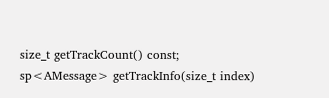size_t getTrackCount() const;
sp<AMessage> getTrackInfo(size_t index)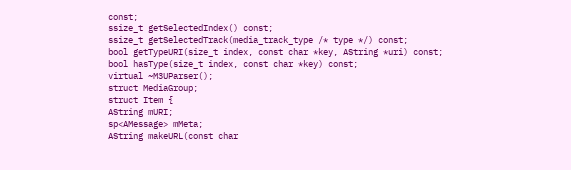const;
ssize_t getSelectedIndex() const;
ssize_t getSelectedTrack(media_track_type /* type */) const;
bool getTypeURI(size_t index, const char *key, AString *uri) const;
bool hasType(size_t index, const char *key) const;
virtual ~M3UParser();
struct MediaGroup;
struct Item {
AString mURI;
sp<AMessage> mMeta;
AString makeURL(const char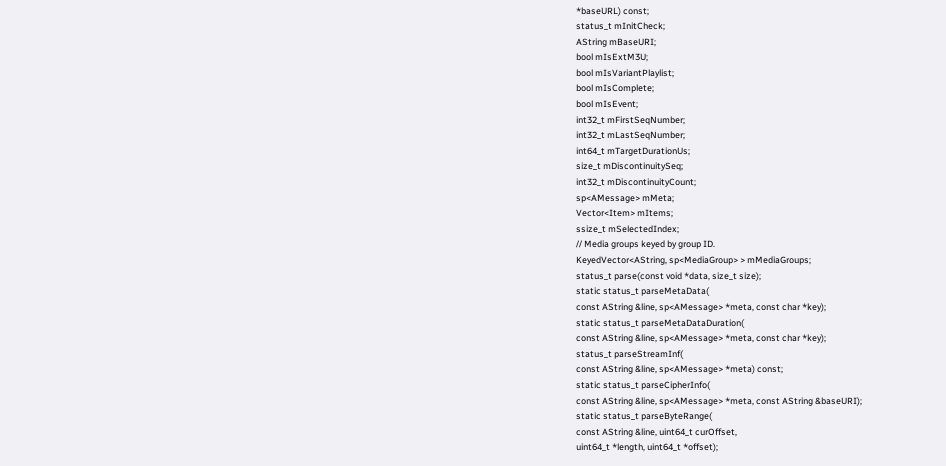*baseURL) const;
status_t mInitCheck;
AString mBaseURI;
bool mIsExtM3U;
bool mIsVariantPlaylist;
bool mIsComplete;
bool mIsEvent;
int32_t mFirstSeqNumber;
int32_t mLastSeqNumber;
int64_t mTargetDurationUs;
size_t mDiscontinuitySeq;
int32_t mDiscontinuityCount;
sp<AMessage> mMeta;
Vector<Item> mItems;
ssize_t mSelectedIndex;
// Media groups keyed by group ID.
KeyedVector<AString, sp<MediaGroup> > mMediaGroups;
status_t parse(const void *data, size_t size);
static status_t parseMetaData(
const AString &line, sp<AMessage> *meta, const char *key);
static status_t parseMetaDataDuration(
const AString &line, sp<AMessage> *meta, const char *key);
status_t parseStreamInf(
const AString &line, sp<AMessage> *meta) const;
static status_t parseCipherInfo(
const AString &line, sp<AMessage> *meta, const AString &baseURI);
static status_t parseByteRange(
const AString &line, uint64_t curOffset,
uint64_t *length, uint64_t *offset);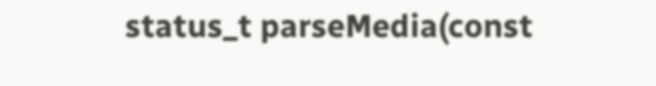status_t parseMedia(const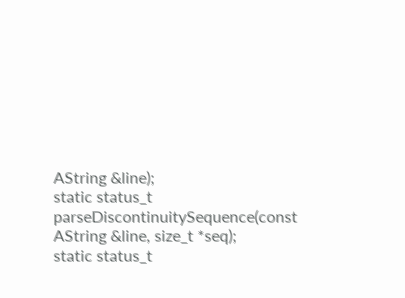AString &line);
static status_t parseDiscontinuitySequence(const AString &line, size_t *seq);
static status_t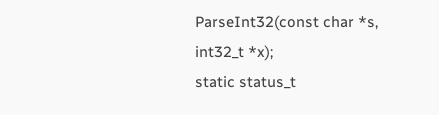ParseInt32(const char *s, int32_t *x);
static status_t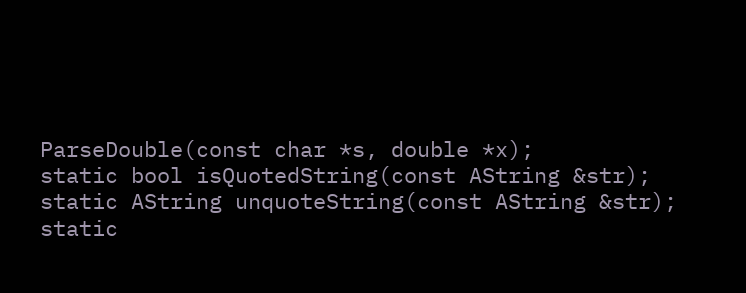ParseDouble(const char *s, double *x);
static bool isQuotedString(const AString &str);
static AString unquoteString(const AString &str);
static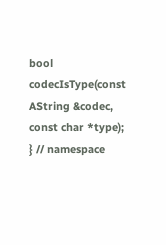bool codecIsType(const AString &codec, const char *type);
} // namespace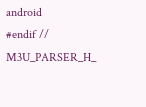android
#endif // M3U_PARSER_H_